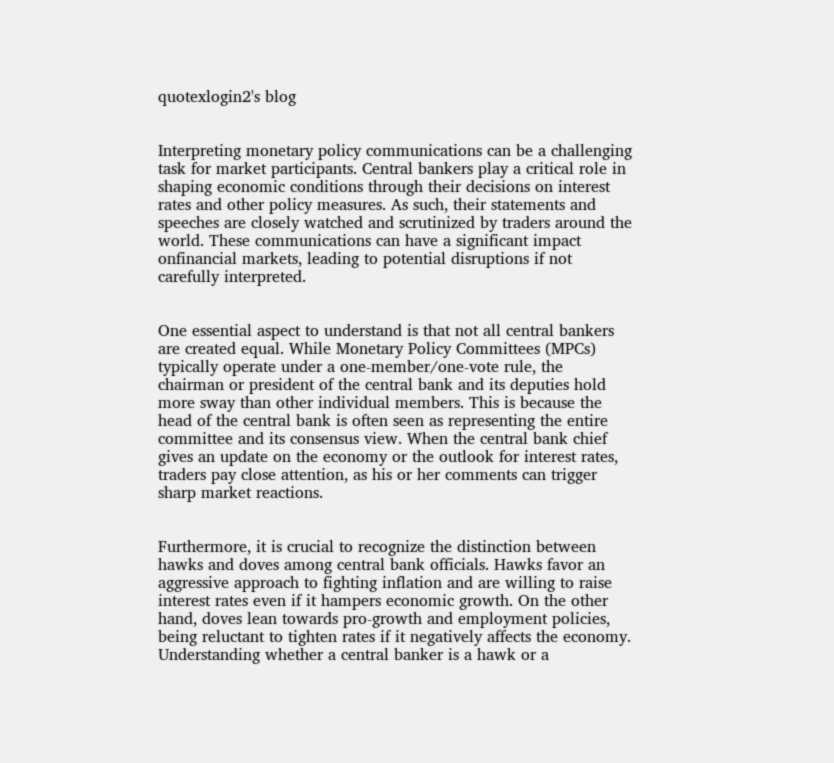quotexlogin2's blog


Interpreting monetary policy communications can be a challenging task for market participants. Central bankers play a critical role in shaping economic conditions through their decisions on interest rates and other policy measures. As such, their statements and speeches are closely watched and scrutinized by traders around the world. These communications can have a significant impact onfinancial markets, leading to potential disruptions if not carefully interpreted.


One essential aspect to understand is that not all central bankers are created equal. While Monetary Policy Committees (MPCs) typically operate under a one-member/one-vote rule, the chairman or president of the central bank and its deputies hold more sway than other individual members. This is because the head of the central bank is often seen as representing the entire committee and its consensus view. When the central bank chief gives an update on the economy or the outlook for interest rates, traders pay close attention, as his or her comments can trigger sharp market reactions.


Furthermore, it is crucial to recognize the distinction between hawks and doves among central bank officials. Hawks favor an aggressive approach to fighting inflation and are willing to raise interest rates even if it hampers economic growth. On the other hand, doves lean towards pro-growth and employment policies, being reluctant to tighten rates if it negatively affects the economy. Understanding whether a central banker is a hawk or a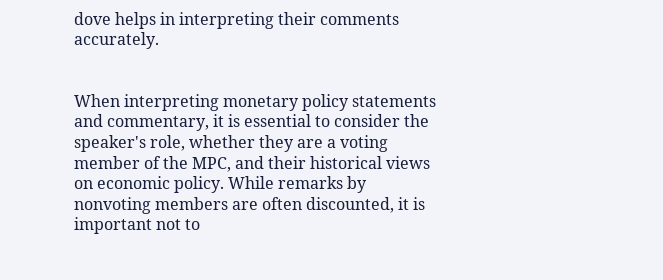dove helps in interpreting their comments accurately.


When interpreting monetary policy statements and commentary, it is essential to consider the speaker's role, whether they are a voting member of the MPC, and their historical views on economic policy. While remarks by nonvoting members are often discounted, it is important not to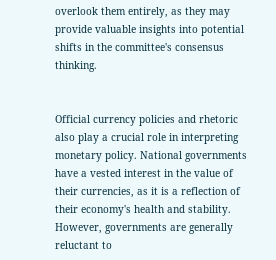overlook them entirely, as they may provide valuable insights into potential shifts in the committee's consensus thinking.


Official currency policies and rhetoric also play a crucial role in interpreting monetary policy. National governments have a vested interest in the value of their currencies, as it is a reflection of their economy's health and stability. However, governments are generally reluctant to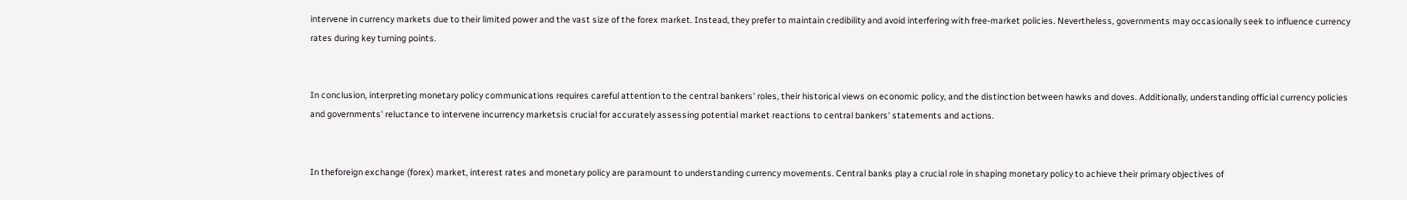intervene in currency markets due to their limited power and the vast size of the forex market. Instead, they prefer to maintain credibility and avoid interfering with free-market policies. Nevertheless, governments may occasionally seek to influence currency rates during key turning points.


In conclusion, interpreting monetary policy communications requires careful attention to the central bankers' roles, their historical views on economic policy, and the distinction between hawks and doves. Additionally, understanding official currency policies and governments' reluctance to intervene incurrency marketsis crucial for accurately assessing potential market reactions to central bankers' statements and actions.


In theforeign exchange (forex) market, interest rates and monetary policy are paramount to understanding currency movements. Central banks play a crucial role in shaping monetary policy to achieve their primary objectives of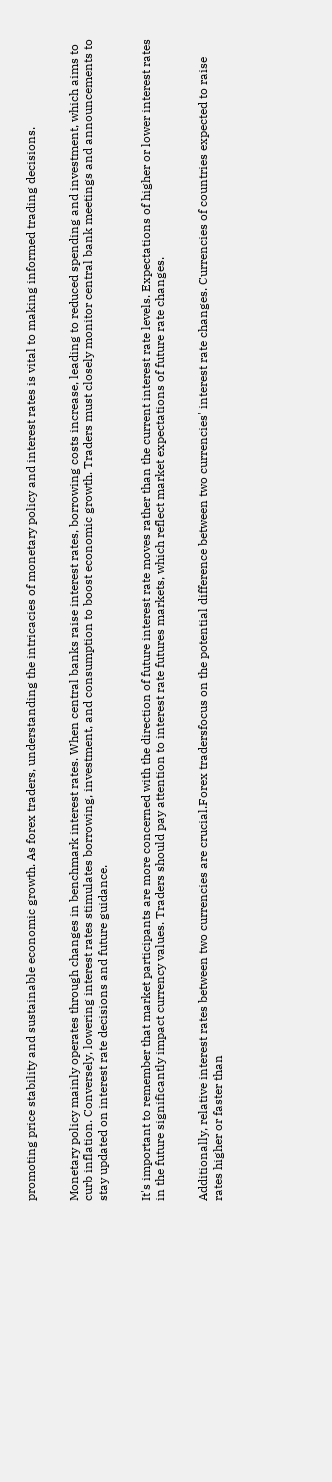promoting price stability and sustainable economic growth. As forex traders, understanding the intricacies of monetary policy and interest rates is vital to making informed trading decisions.


Monetary policy mainly operates through changes in benchmark interest rates. When central banks raise interest rates, borrowing costs increase, leading to reduced spending and investment, which aims to curb inflation. Conversely, lowering interest rates stimulates borrowing, investment, and consumption to boost economic growth. Traders must closely monitor central bank meetings and announcements to stay updated on interest rate decisions and future guidance.


It's important to remember that market participants are more concerned with the direction of future interest rate moves rather than the current interest rate levels. Expectations of higher or lower interest rates in the future significantly impact currency values. Traders should pay attention to interest rate futures markets, which reflect market expectations of future rate changes.


Additionally, relative interest rates between two currencies are crucial.Forex tradersfocus on the potential difference between two currencies' interest rate changes. Currencies of countries expected to raise rates higher or faster than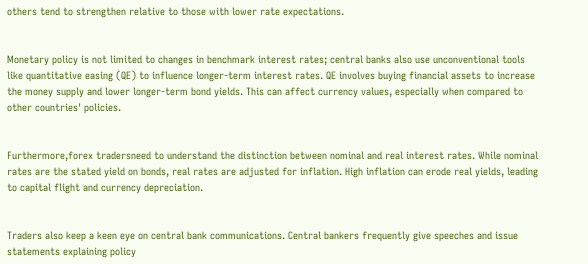others tend to strengthen relative to those with lower rate expectations.


Monetary policy is not limited to changes in benchmark interest rates; central banks also use unconventional tools like quantitative easing (QE) to influence longer-term interest rates. QE involves buying financial assets to increase the money supply and lower longer-term bond yields. This can affect currency values, especially when compared to other countries' policies.


Furthermore,forex tradersneed to understand the distinction between nominal and real interest rates. While nominal rates are the stated yield on bonds, real rates are adjusted for inflation. High inflation can erode real yields, leading to capital flight and currency depreciation.


Traders also keep a keen eye on central bank communications. Central bankers frequently give speeches and issue statements explaining policy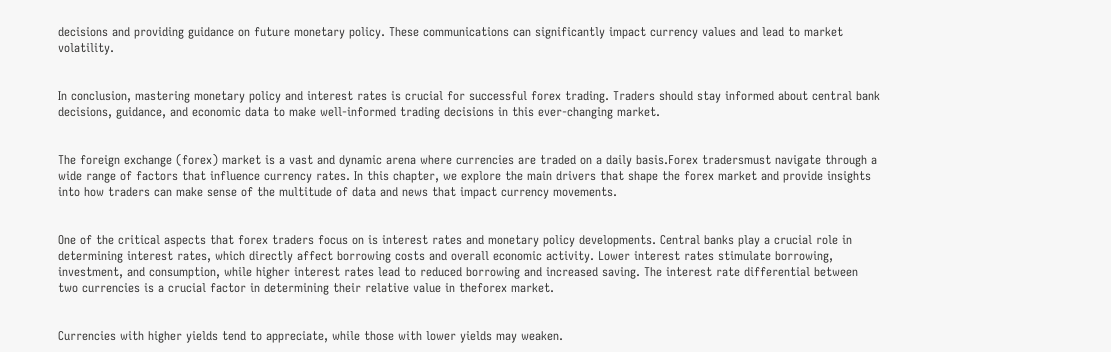decisions and providing guidance on future monetary policy. These communications can significantly impact currency values and lead to market volatility.


In conclusion, mastering monetary policy and interest rates is crucial for successful forex trading. Traders should stay informed about central bank decisions, guidance, and economic data to make well-informed trading decisions in this ever-changing market.


The foreign exchange (forex) market is a vast and dynamic arena where currencies are traded on a daily basis.Forex tradersmust navigate through a wide range of factors that influence currency rates. In this chapter, we explore the main drivers that shape the forex market and provide insights into how traders can make sense of the multitude of data and news that impact currency movements.


One of the critical aspects that forex traders focus on is interest rates and monetary policy developments. Central banks play a crucial role in determining interest rates, which directly affect borrowing costs and overall economic activity. Lower interest rates stimulate borrowing, investment, and consumption, while higher interest rates lead to reduced borrowing and increased saving. The interest rate differential between two currencies is a crucial factor in determining their relative value in theforex market.


Currencies with higher yields tend to appreciate, while those with lower yields may weaken.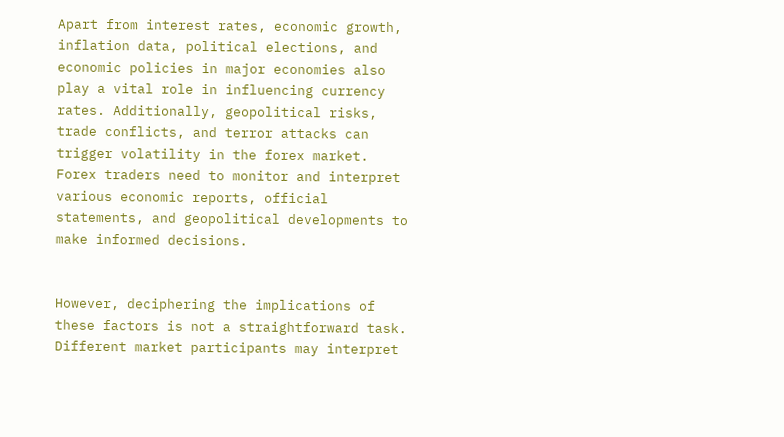Apart from interest rates, economic growth, inflation data, political elections, and economic policies in major economies also play a vital role in influencing currency rates. Additionally, geopolitical risks, trade conflicts, and terror attacks can trigger volatility in the forex market. Forex traders need to monitor and interpret various economic reports, official statements, and geopolitical developments to make informed decisions.


However, deciphering the implications of these factors is not a straightforward task. Different market participants may interpret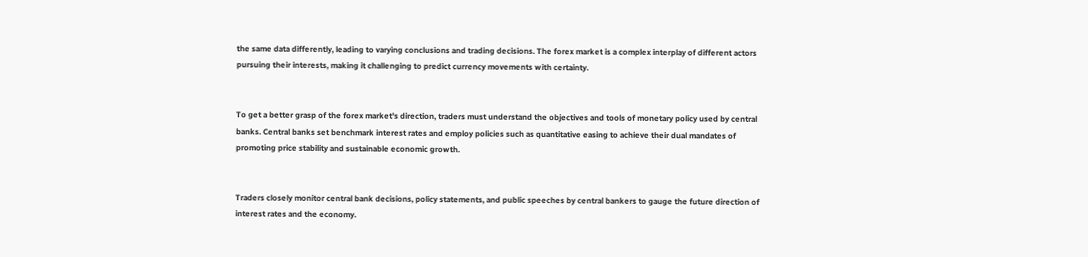the same data differently, leading to varying conclusions and trading decisions. The forex market is a complex interplay of different actors pursuing their interests, making it challenging to predict currency movements with certainty.


To get a better grasp of the forex market's direction, traders must understand the objectives and tools of monetary policy used by central banks. Central banks set benchmark interest rates and employ policies such as quantitative easing to achieve their dual mandates of promoting price stability and sustainable economic growth.


Traders closely monitor central bank decisions, policy statements, and public speeches by central bankers to gauge the future direction of interest rates and the economy.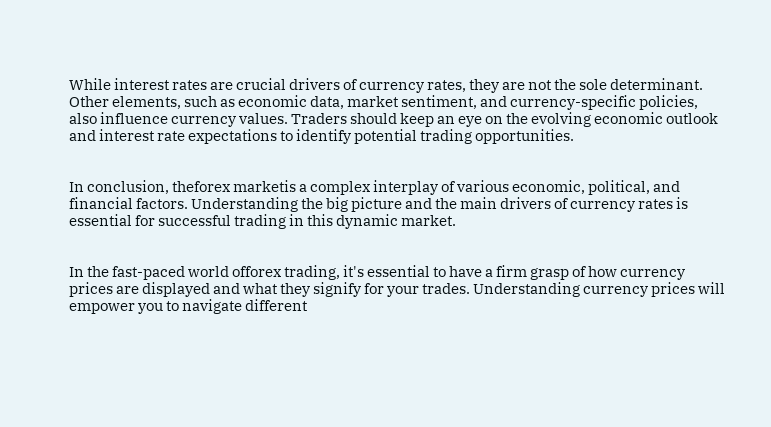While interest rates are crucial drivers of currency rates, they are not the sole determinant. Other elements, such as economic data, market sentiment, and currency-specific policies, also influence currency values. Traders should keep an eye on the evolving economic outlook and interest rate expectations to identify potential trading opportunities.


In conclusion, theforex marketis a complex interplay of various economic, political, and financial factors. Understanding the big picture and the main drivers of currency rates is essential for successful trading in this dynamic market.


In the fast-paced world offorex trading, it's essential to have a firm grasp of how currency prices are displayed and what they signify for your trades. Understanding currency prices will empower you to navigate different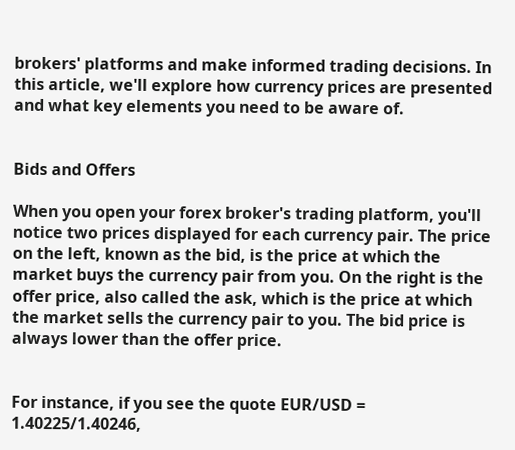brokers' platforms and make informed trading decisions. In this article, we'll explore how currency prices are presented and what key elements you need to be aware of.


Bids and Offers

When you open your forex broker's trading platform, you'll notice two prices displayed for each currency pair. The price on the left, known as the bid, is the price at which the market buys the currency pair from you. On the right is the offer price, also called the ask, which is the price at which the market sells the currency pair to you. The bid price is always lower than the offer price.


For instance, if you see the quote EUR/USD = 1.40225/1.40246,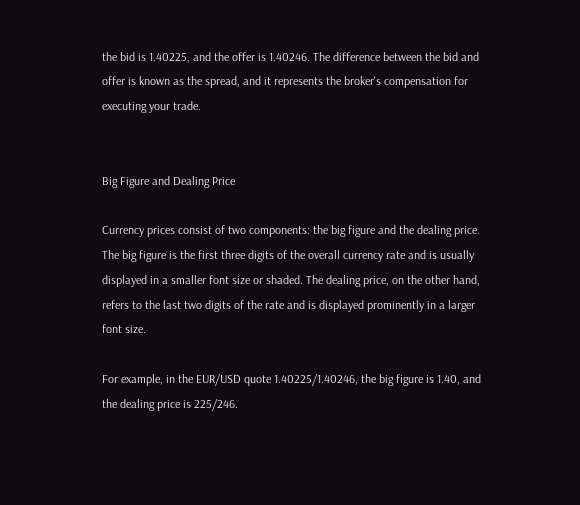the bid is 1.40225, and the offer is 1.40246. The difference between the bid and offer is known as the spread, and it represents the broker's compensation for executing your trade.


Big Figure and Dealing Price

Currency prices consist of two components: the big figure and the dealing price. The big figure is the first three digits of the overall currency rate and is usually displayed in a smaller font size or shaded. The dealing price, on the other hand, refers to the last two digits of the rate and is displayed prominently in a larger font size.

For example, in the EUR/USD quote 1.40225/1.40246, the big figure is 1.40, and the dealing price is 225/246.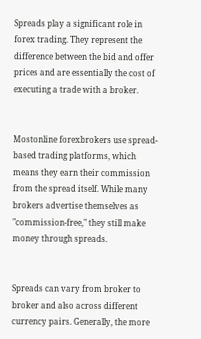Spreads play a significant role in forex trading. They represent the difference between the bid and offer prices and are essentially the cost of executing a trade with a broker.


Mostonline forexbrokers use spread-based trading platforms, which means they earn their commission from the spread itself. While many brokers advertise themselves as "commission-free," they still make money through spreads.


Spreads can vary from broker to broker and also across different currency pairs. Generally, the more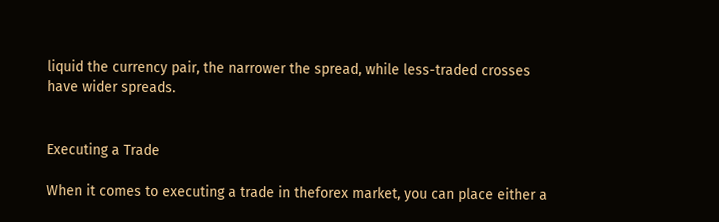liquid the currency pair, the narrower the spread, while less-traded crosses have wider spreads.


Executing a Trade

When it comes to executing a trade in theforex market, you can place either a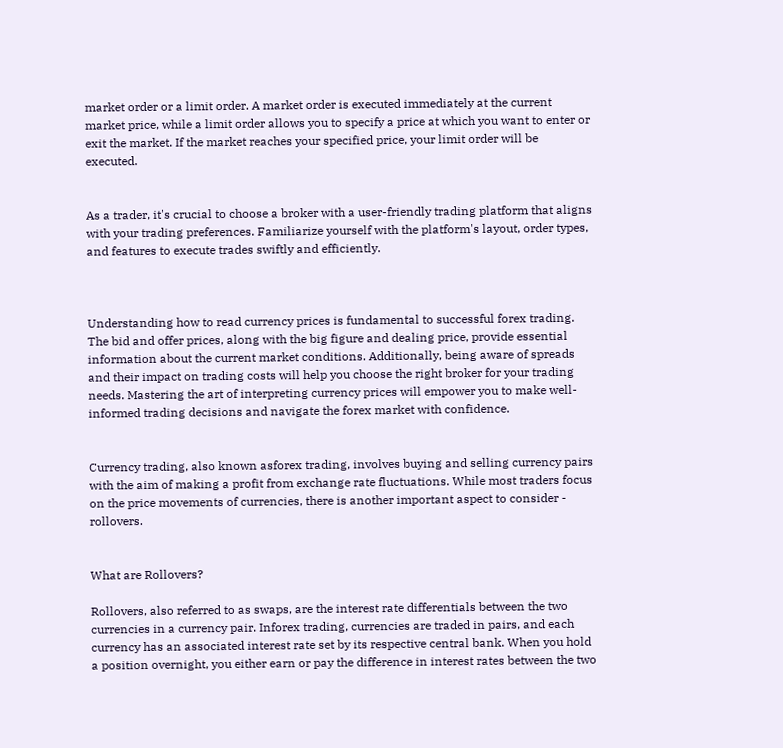market order or a limit order. A market order is executed immediately at the current market price, while a limit order allows you to specify a price at which you want to enter or exit the market. If the market reaches your specified price, your limit order will be executed.


As a trader, it's crucial to choose a broker with a user-friendly trading platform that aligns with your trading preferences. Familiarize yourself with the platform's layout, order types, and features to execute trades swiftly and efficiently.



Understanding how to read currency prices is fundamental to successful forex trading. The bid and offer prices, along with the big figure and dealing price, provide essential information about the current market conditions. Additionally, being aware of spreads and their impact on trading costs will help you choose the right broker for your trading needs. Mastering the art of interpreting currency prices will empower you to make well-informed trading decisions and navigate the forex market with confidence.


Currency trading, also known asforex trading, involves buying and selling currency pairs with the aim of making a profit from exchange rate fluctuations. While most traders focus on the price movements of currencies, there is another important aspect to consider - rollovers.


What are Rollovers?

Rollovers, also referred to as swaps, are the interest rate differentials between the two currencies in a currency pair. Inforex trading, currencies are traded in pairs, and each currency has an associated interest rate set by its respective central bank. When you hold a position overnight, you either earn or pay the difference in interest rates between the two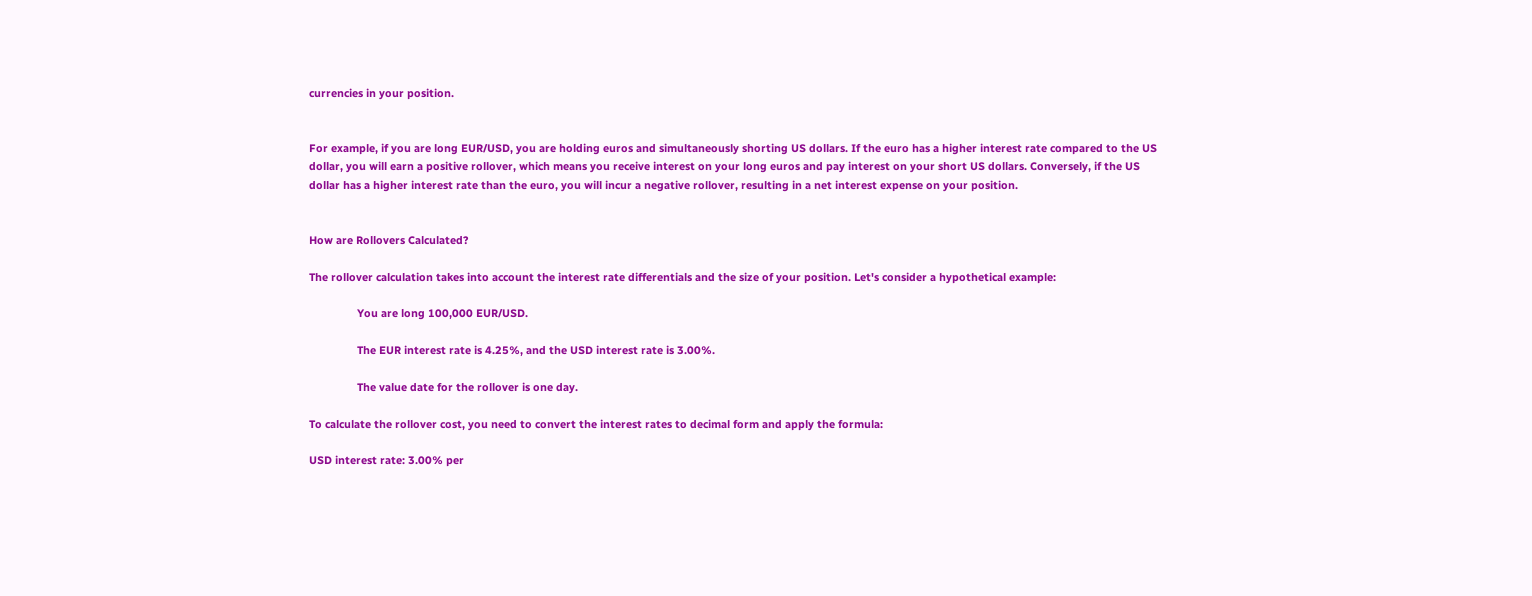currencies in your position.


For example, if you are long EUR/USD, you are holding euros and simultaneously shorting US dollars. If the euro has a higher interest rate compared to the US dollar, you will earn a positive rollover, which means you receive interest on your long euros and pay interest on your short US dollars. Conversely, if the US dollar has a higher interest rate than the euro, you will incur a negative rollover, resulting in a net interest expense on your position.


How are Rollovers Calculated?

The rollover calculation takes into account the interest rate differentials and the size of your position. Let's consider a hypothetical example:

                You are long 100,000 EUR/USD.

                The EUR interest rate is 4.25%, and the USD interest rate is 3.00%.

                The value date for the rollover is one day.

To calculate the rollover cost, you need to convert the interest rates to decimal form and apply the formula:

USD interest rate: 3.00% per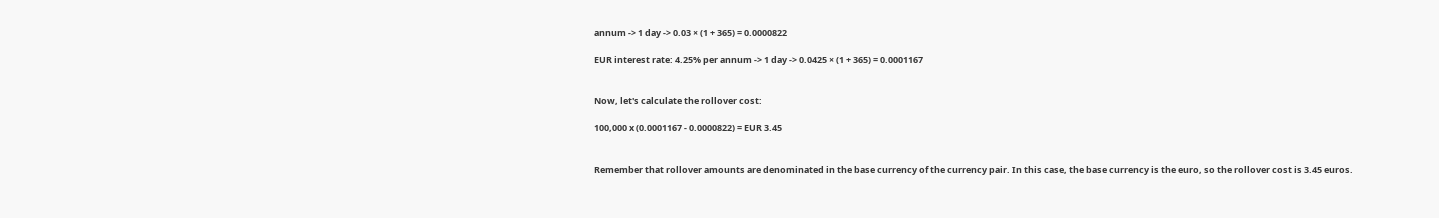annum -> 1 day -> 0.03 × (1 + 365) = 0.0000822

EUR interest rate: 4.25% per annum -> 1 day -> 0.0425 × (1 + 365) = 0.0001167


Now, let's calculate the rollover cost:

100,000 x (0.0001167 - 0.0000822) = EUR 3.45


Remember that rollover amounts are denominated in the base currency of the currency pair. In this case, the base currency is the euro, so the rollover cost is 3.45 euros.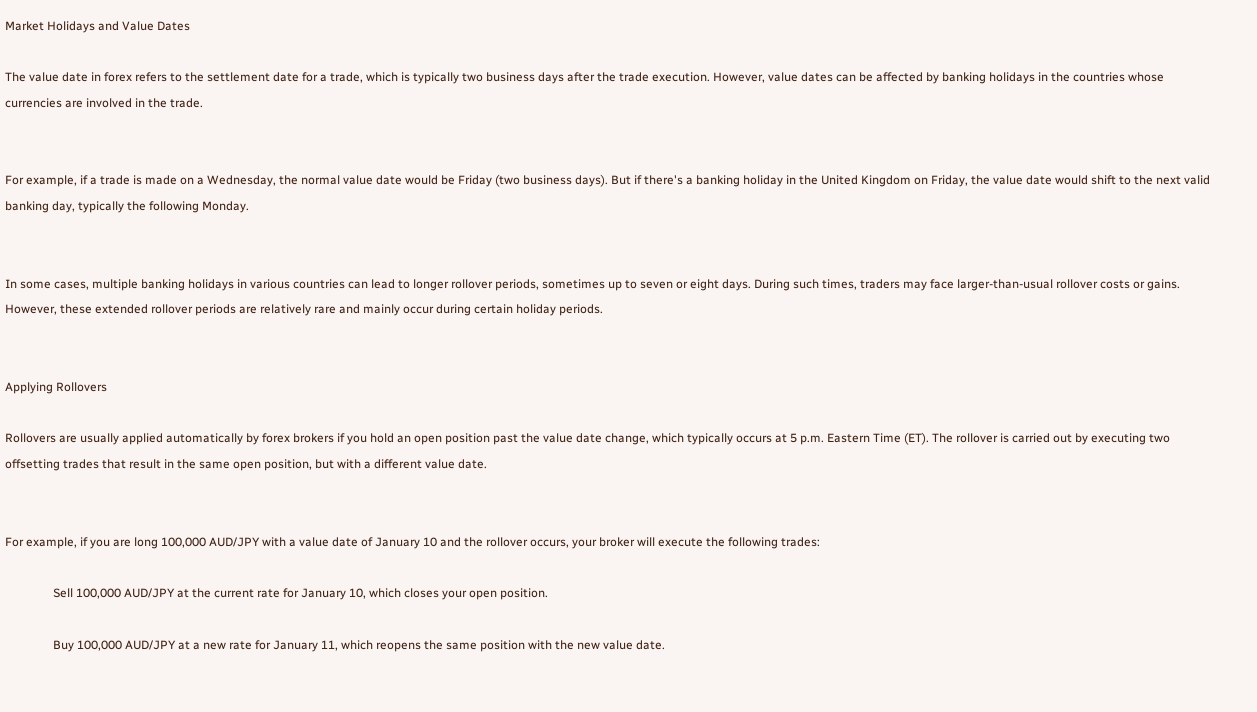Market Holidays and Value Dates

The value date in forex refers to the settlement date for a trade, which is typically two business days after the trade execution. However, value dates can be affected by banking holidays in the countries whose currencies are involved in the trade.


For example, if a trade is made on a Wednesday, the normal value date would be Friday (two business days). But if there's a banking holiday in the United Kingdom on Friday, the value date would shift to the next valid banking day, typically the following Monday.


In some cases, multiple banking holidays in various countries can lead to longer rollover periods, sometimes up to seven or eight days. During such times, traders may face larger-than-usual rollover costs or gains. However, these extended rollover periods are relatively rare and mainly occur during certain holiday periods.


Applying Rollovers

Rollovers are usually applied automatically by forex brokers if you hold an open position past the value date change, which typically occurs at 5 p.m. Eastern Time (ET). The rollover is carried out by executing two offsetting trades that result in the same open position, but with a different value date.


For example, if you are long 100,000 AUD/JPY with a value date of January 10 and the rollover occurs, your broker will execute the following trades:

                Sell 100,000 AUD/JPY at the current rate for January 10, which closes your open position.

                Buy 100,000 AUD/JPY at a new rate for January 11, which reopens the same position with the new value date.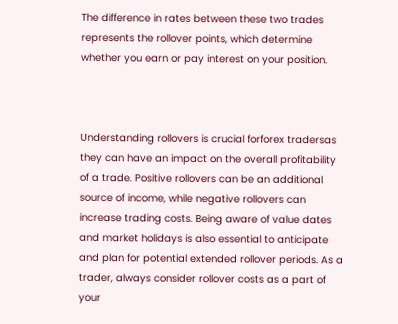The difference in rates between these two trades represents the rollover points, which determine whether you earn or pay interest on your position.



Understanding rollovers is crucial forforex tradersas they can have an impact on the overall profitability of a trade. Positive rollovers can be an additional source of income, while negative rollovers can increase trading costs. Being aware of value dates and market holidays is also essential to anticipate and plan for potential extended rollover periods. As a trader, always consider rollover costs as a part of your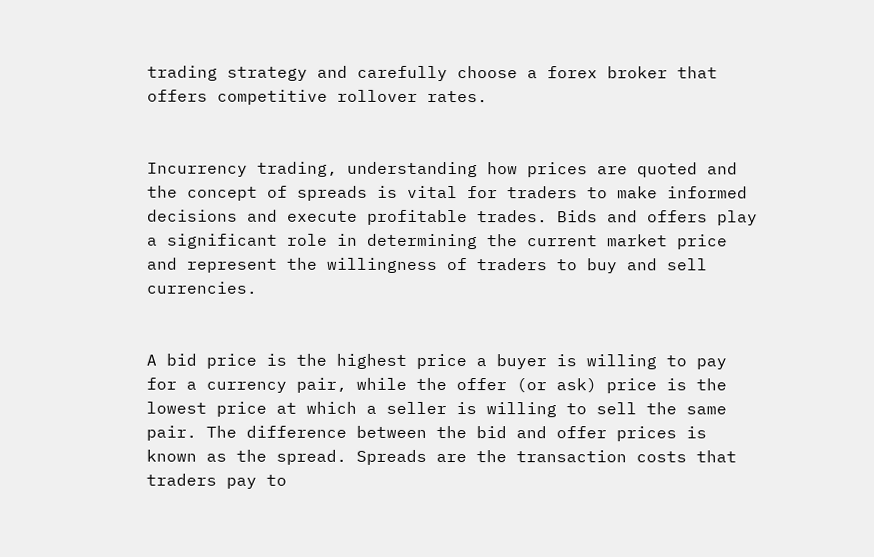trading strategy and carefully choose a forex broker that offers competitive rollover rates.


Incurrency trading, understanding how prices are quoted and the concept of spreads is vital for traders to make informed decisions and execute profitable trades. Bids and offers play a significant role in determining the current market price and represent the willingness of traders to buy and sell currencies.


A bid price is the highest price a buyer is willing to pay for a currency pair, while the offer (or ask) price is the lowest price at which a seller is willing to sell the same pair. The difference between the bid and offer prices is known as the spread. Spreads are the transaction costs that traders pay to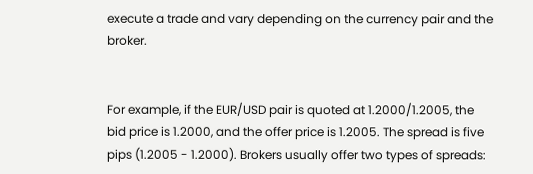execute a trade and vary depending on the currency pair and the broker.


For example, if the EUR/USD pair is quoted at 1.2000/1.2005, the bid price is 1.2000, and the offer price is 1.2005. The spread is five pips (1.2005 - 1.2000). Brokers usually offer two types of spreads: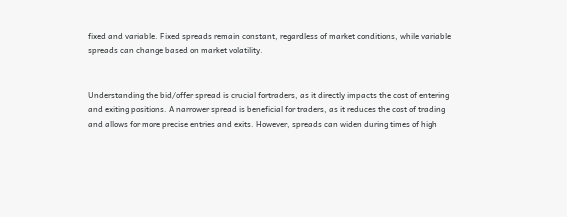fixed and variable. Fixed spreads remain constant, regardless of market conditions, while variable spreads can change based on market volatility.


Understanding the bid/offer spread is crucial fortraders, as it directly impacts the cost of entering and exiting positions. A narrower spread is beneficial for traders, as it reduces the cost of trading and allows for more precise entries and exits. However, spreads can widen during times of high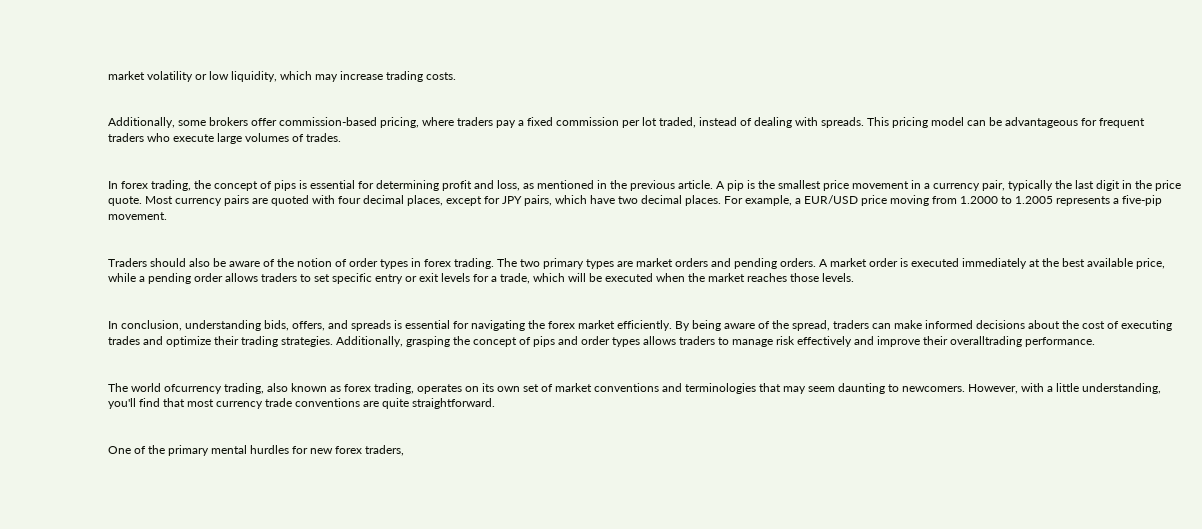market volatility or low liquidity, which may increase trading costs.


Additionally, some brokers offer commission-based pricing, where traders pay a fixed commission per lot traded, instead of dealing with spreads. This pricing model can be advantageous for frequent traders who execute large volumes of trades.


In forex trading, the concept of pips is essential for determining profit and loss, as mentioned in the previous article. A pip is the smallest price movement in a currency pair, typically the last digit in the price quote. Most currency pairs are quoted with four decimal places, except for JPY pairs, which have two decimal places. For example, a EUR/USD price moving from 1.2000 to 1.2005 represents a five-pip movement.


Traders should also be aware of the notion of order types in forex trading. The two primary types are market orders and pending orders. A market order is executed immediately at the best available price, while a pending order allows traders to set specific entry or exit levels for a trade, which will be executed when the market reaches those levels.


In conclusion, understanding bids, offers, and spreads is essential for navigating the forex market efficiently. By being aware of the spread, traders can make informed decisions about the cost of executing trades and optimize their trading strategies. Additionally, grasping the concept of pips and order types allows traders to manage risk effectively and improve their overalltrading performance.


The world ofcurrency trading, also known as forex trading, operates on its own set of market conventions and terminologies that may seem daunting to newcomers. However, with a little understanding, you'll find that most currency trade conventions are quite straightforward.


One of the primary mental hurdles for new forex traders,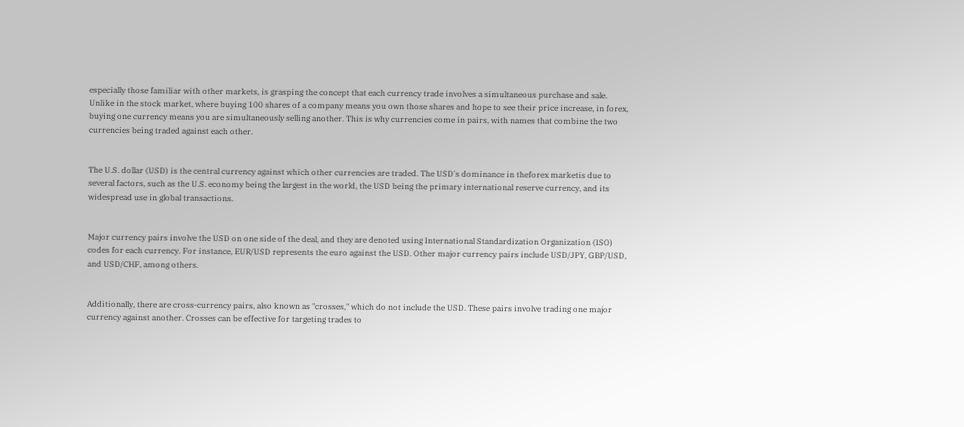especially those familiar with other markets, is grasping the concept that each currency trade involves a simultaneous purchase and sale. Unlike in the stock market, where buying 100 shares of a company means you own those shares and hope to see their price increase, in forex, buying one currency means you are simultaneously selling another. This is why currencies come in pairs, with names that combine the two currencies being traded against each other.


The U.S. dollar (USD) is the central currency against which other currencies are traded. The USD's dominance in theforex marketis due to several factors, such as the U.S. economy being the largest in the world, the USD being the primary international reserve currency, and its widespread use in global transactions.


Major currency pairs involve the USD on one side of the deal, and they are denoted using International Standardization Organization (ISO) codes for each currency. For instance, EUR/USD represents the euro against the USD. Other major currency pairs include USD/JPY, GBP/USD, and USD/CHF, among others.


Additionally, there are cross-currency pairs, also known as "crosses," which do not include the USD. These pairs involve trading one major currency against another. Crosses can be effective for targeting trades to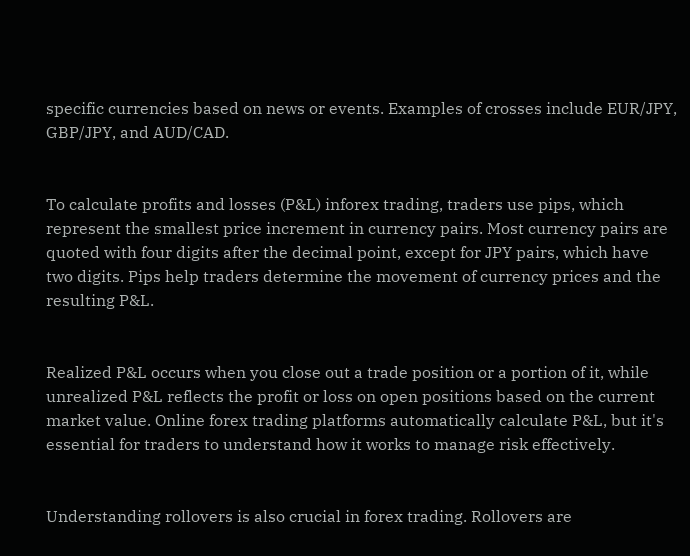specific currencies based on news or events. Examples of crosses include EUR/JPY, GBP/JPY, and AUD/CAD.


To calculate profits and losses (P&L) inforex trading, traders use pips, which represent the smallest price increment in currency pairs. Most currency pairs are quoted with four digits after the decimal point, except for JPY pairs, which have two digits. Pips help traders determine the movement of currency prices and the resulting P&L.


Realized P&L occurs when you close out a trade position or a portion of it, while unrealized P&L reflects the profit or loss on open positions based on the current market value. Online forex trading platforms automatically calculate P&L, but it's essential for traders to understand how it works to manage risk effectively.


Understanding rollovers is also crucial in forex trading. Rollovers are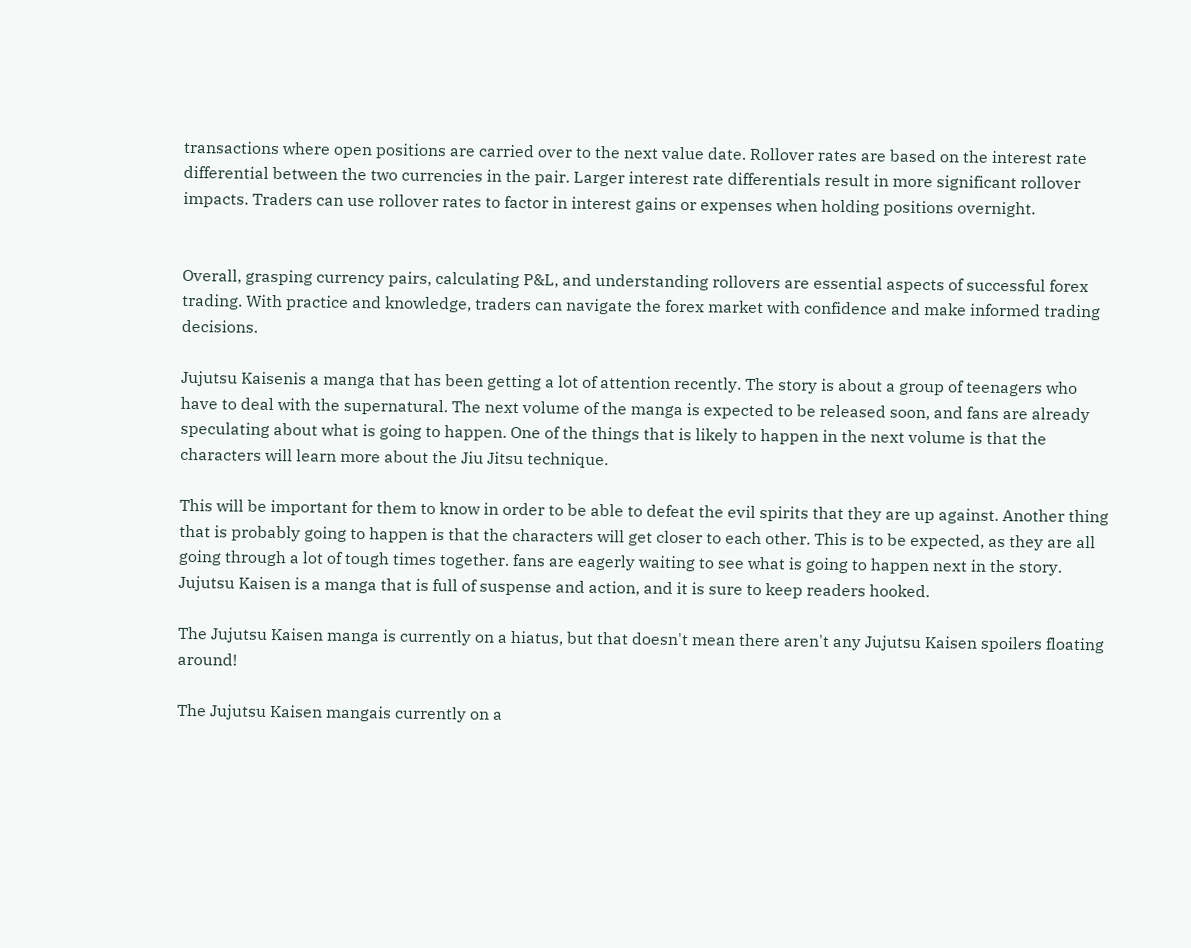transactions where open positions are carried over to the next value date. Rollover rates are based on the interest rate differential between the two currencies in the pair. Larger interest rate differentials result in more significant rollover impacts. Traders can use rollover rates to factor in interest gains or expenses when holding positions overnight.


Overall, grasping currency pairs, calculating P&L, and understanding rollovers are essential aspects of successful forex trading. With practice and knowledge, traders can navigate the forex market with confidence and make informed trading decisions.

Jujutsu Kaisenis a manga that has been getting a lot of attention recently. The story is about a group of teenagers who have to deal with the supernatural. The next volume of the manga is expected to be released soon, and fans are already speculating about what is going to happen. One of the things that is likely to happen in the next volume is that the characters will learn more about the Jiu Jitsu technique.

This will be important for them to know in order to be able to defeat the evil spirits that they are up against. Another thing that is probably going to happen is that the characters will get closer to each other. This is to be expected, as they are all going through a lot of tough times together. fans are eagerly waiting to see what is going to happen next in the story. Jujutsu Kaisen is a manga that is full of suspense and action, and it is sure to keep readers hooked.

The Jujutsu Kaisen manga is currently on a hiatus, but that doesn't mean there aren't any Jujutsu Kaisen spoilers floating around!

The Jujutsu Kaisen mangais currently on a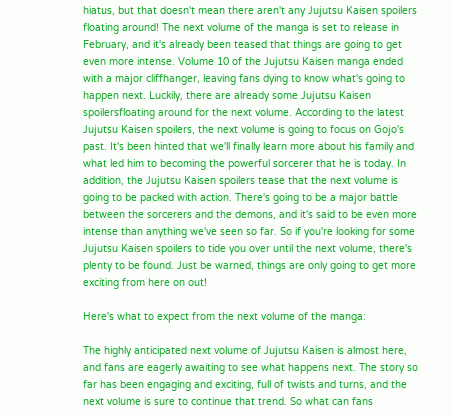hiatus, but that doesn't mean there aren't any Jujutsu Kaisen spoilers floating around! The next volume of the manga is set to release in February, and it's already been teased that things are going to get even more intense. Volume 10 of the Jujutsu Kaisen manga ended with a major cliffhanger, leaving fans dying to know what's going to happen next. Luckily, there are already some Jujutsu Kaisen spoilersfloating around for the next volume. According to the latest Jujutsu Kaisen spoilers, the next volume is going to focus on Gojo's past. It's been hinted that we'll finally learn more about his family and what led him to becoming the powerful sorcerer that he is today. In addition, the Jujutsu Kaisen spoilers tease that the next volume is going to be packed with action. There's going to be a major battle between the sorcerers and the demons, and it's said to be even more intense than anything we've seen so far. So if you're looking for some Jujutsu Kaisen spoilers to tide you over until the next volume, there's plenty to be found. Just be warned, things are only going to get more exciting from here on out!

Here's what to expect from the next volume of the manga:

The highly anticipated next volume of Jujutsu Kaisen is almost here, and fans are eagerly awaiting to see what happens next. The story so far has been engaging and exciting, full of twists and turns, and the next volume is sure to continue that trend. So what can fans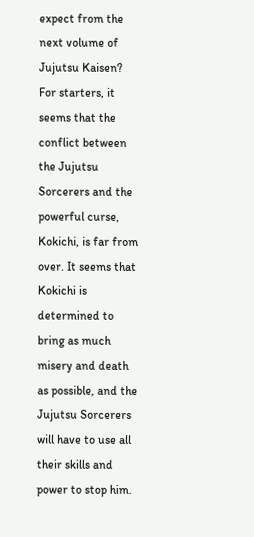expect from the next volume of Jujutsu Kaisen? For starters, it seems that the conflict between the Jujutsu Sorcerers and the powerful curse, Kokichi, is far from over. It seems that Kokichi is determined to bring as much misery and death as possible, and the Jujutsu Sorcerers will have to use all their skills and power to stop him.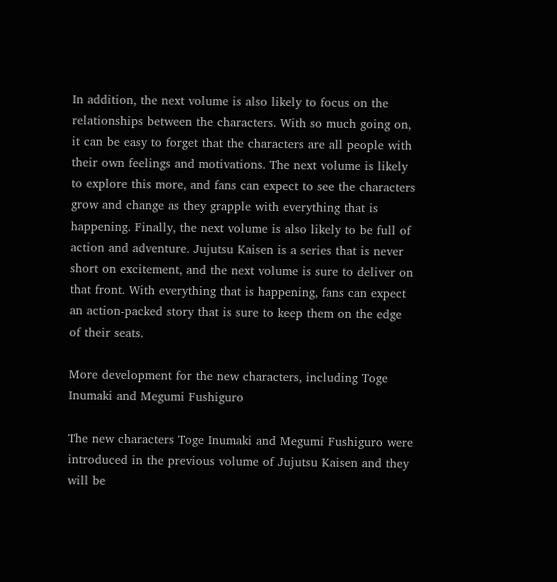In addition, the next volume is also likely to focus on the relationships between the characters. With so much going on, it can be easy to forget that the characters are all people with their own feelings and motivations. The next volume is likely to explore this more, and fans can expect to see the characters grow and change as they grapple with everything that is happening. Finally, the next volume is also likely to be full of action and adventure. Jujutsu Kaisen is a series that is never short on excitement, and the next volume is sure to deliver on that front. With everything that is happening, fans can expect an action-packed story that is sure to keep them on the edge of their seats.

More development for the new characters, including Toge Inumaki and Megumi Fushiguro

The new characters Toge Inumaki and Megumi Fushiguro were introduced in the previous volume of Jujutsu Kaisen and they will be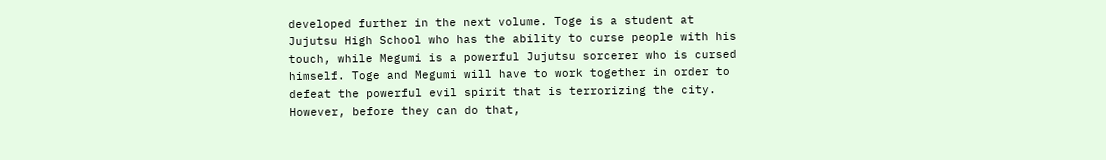developed further in the next volume. Toge is a student at Jujutsu High School who has the ability to curse people with his touch, while Megumi is a powerful Jujutsu sorcerer who is cursed himself. Toge and Megumi will have to work together in order to defeat the powerful evil spirit that is terrorizing the city. However, before they can do that,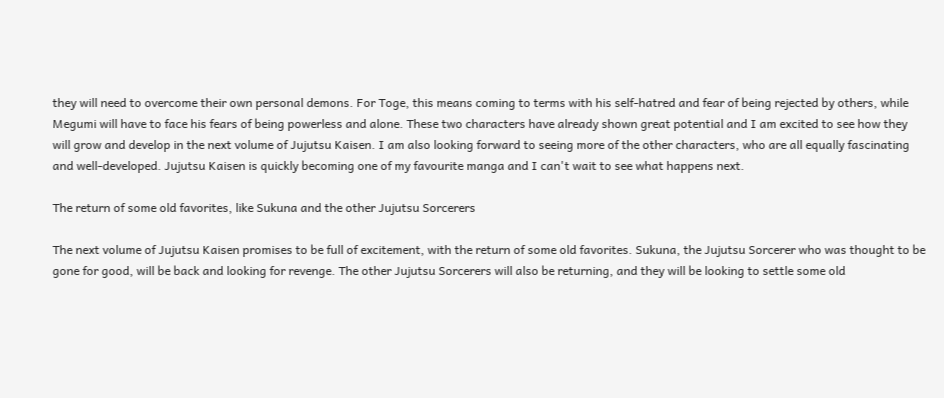they will need to overcome their own personal demons. For Toge, this means coming to terms with his self-hatred and fear of being rejected by others, while Megumi will have to face his fears of being powerless and alone. These two characters have already shown great potential and I am excited to see how they will grow and develop in the next volume of Jujutsu Kaisen. I am also looking forward to seeing more of the other characters, who are all equally fascinating and well-developed. Jujutsu Kaisen is quickly becoming one of my favourite manga and I can't wait to see what happens next.

The return of some old favorites, like Sukuna and the other Jujutsu Sorcerers

The next volume of Jujutsu Kaisen promises to be full of excitement, with the return of some old favorites. Sukuna, the Jujutsu Sorcerer who was thought to be gone for good, will be back and looking for revenge. The other Jujutsu Sorcerers will also be returning, and they will be looking to settle some old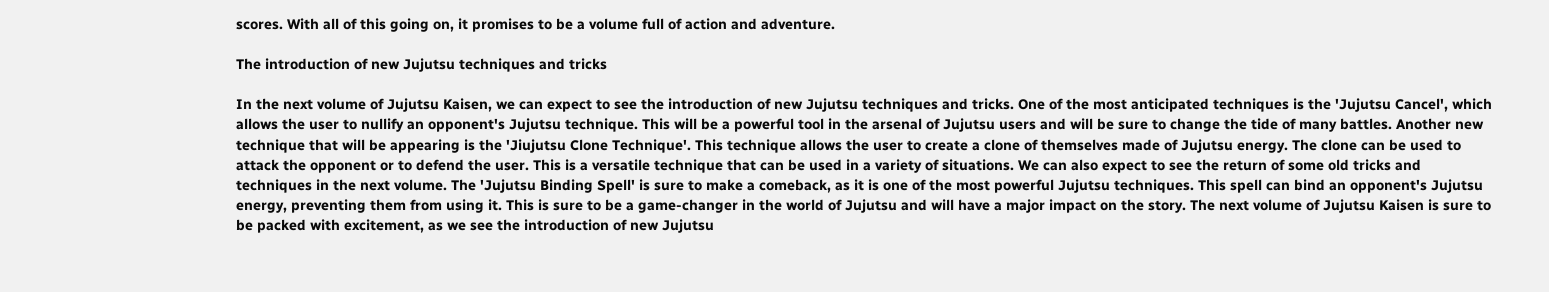scores. With all of this going on, it promises to be a volume full of action and adventure.

The introduction of new Jujutsu techniques and tricks

In the next volume of Jujutsu Kaisen, we can expect to see the introduction of new Jujutsu techniques and tricks. One of the most anticipated techniques is the 'Jujutsu Cancel', which allows the user to nullify an opponent's Jujutsu technique. This will be a powerful tool in the arsenal of Jujutsu users and will be sure to change the tide of many battles. Another new technique that will be appearing is the 'Jiujutsu Clone Technique'. This technique allows the user to create a clone of themselves made of Jujutsu energy. The clone can be used to attack the opponent or to defend the user. This is a versatile technique that can be used in a variety of situations. We can also expect to see the return of some old tricks and techniques in the next volume. The 'Jujutsu Binding Spell' is sure to make a comeback, as it is one of the most powerful Jujutsu techniques. This spell can bind an opponent's Jujutsu energy, preventing them from using it. This is sure to be a game-changer in the world of Jujutsu and will have a major impact on the story. The next volume of Jujutsu Kaisen is sure to be packed with excitement, as we see the introduction of new Jujutsu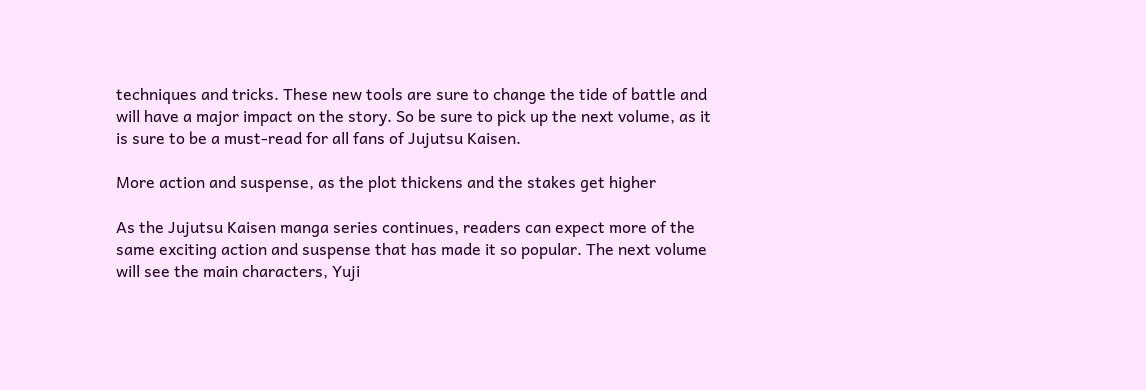techniques and tricks. These new tools are sure to change the tide of battle and will have a major impact on the story. So be sure to pick up the next volume, as it is sure to be a must-read for all fans of Jujutsu Kaisen.

More action and suspense, as the plot thickens and the stakes get higher

As the Jujutsu Kaisen manga series continues, readers can expect more of the same exciting action and suspense that has made it so popular. The next volume will see the main characters, Yuji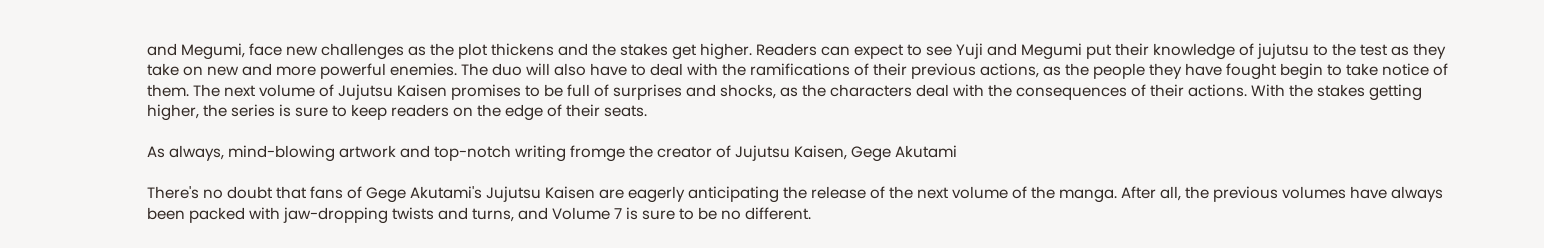and Megumi, face new challenges as the plot thickens and the stakes get higher. Readers can expect to see Yuji and Megumi put their knowledge of jujutsu to the test as they take on new and more powerful enemies. The duo will also have to deal with the ramifications of their previous actions, as the people they have fought begin to take notice of them. The next volume of Jujutsu Kaisen promises to be full of surprises and shocks, as the characters deal with the consequences of their actions. With the stakes getting higher, the series is sure to keep readers on the edge of their seats.

As always, mind-blowing artwork and top-notch writing fromge the creator of Jujutsu Kaisen, Gege Akutami

There's no doubt that fans of Gege Akutami's Jujutsu Kaisen are eagerly anticipating the release of the next volume of the manga. After all, the previous volumes have always been packed with jaw-dropping twists and turns, and Volume 7 is sure to be no different.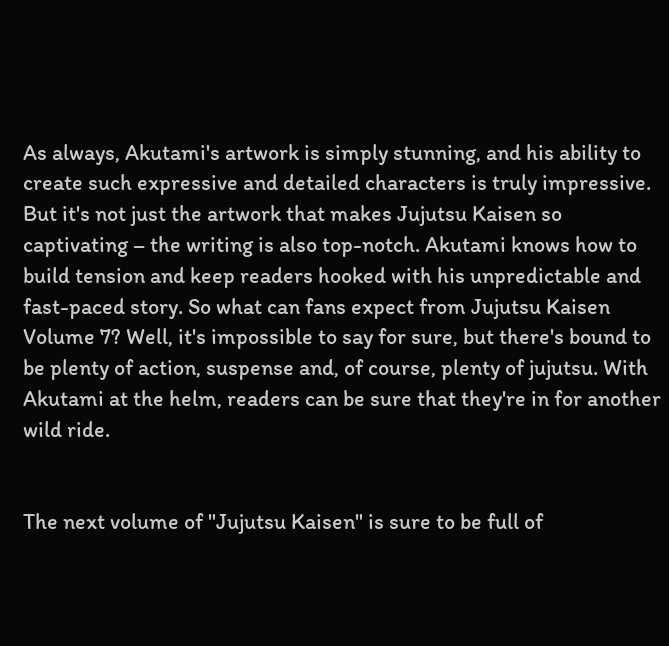As always, Akutami's artwork is simply stunning, and his ability to create such expressive and detailed characters is truly impressive. But it's not just the artwork that makes Jujutsu Kaisen so captivating – the writing is also top-notch. Akutami knows how to build tension and keep readers hooked with his unpredictable and fast-paced story. So what can fans expect from Jujutsu Kaisen Volume 7? Well, it's impossible to say for sure, but there's bound to be plenty of action, suspense and, of course, plenty of jujutsu. With Akutami at the helm, readers can be sure that they're in for another wild ride.


The next volume of "Jujutsu Kaisen" is sure to be full of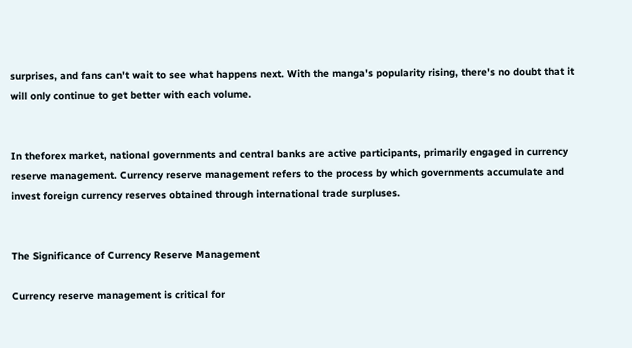surprises, and fans can't wait to see what happens next. With the manga's popularity rising, there's no doubt that it will only continue to get better with each volume.


In theforex market, national governments and central banks are active participants, primarily engaged in currency reserve management. Currency reserve management refers to the process by which governments accumulate and invest foreign currency reserves obtained through international trade surpluses.


The Significance of Currency Reserve Management

Currency reserve management is critical for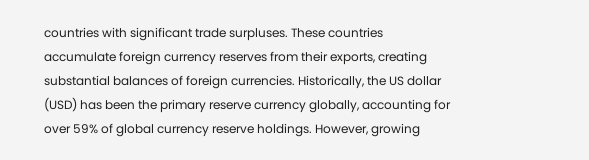countries with significant trade surpluses. These countries accumulate foreign currency reserves from their exports, creating substantial balances of foreign currencies. Historically, the US dollar (USD) has been the primary reserve currency globally, accounting for over 59% of global currency reserve holdings. However, growing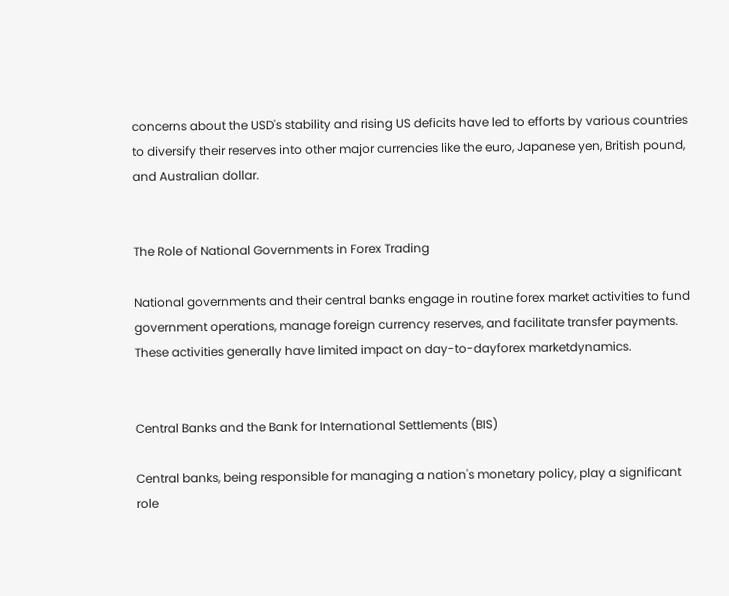concerns about the USD's stability and rising US deficits have led to efforts by various countries to diversify their reserves into other major currencies like the euro, Japanese yen, British pound, and Australian dollar.


The Role of National Governments in Forex Trading

National governments and their central banks engage in routine forex market activities to fund government operations, manage foreign currency reserves, and facilitate transfer payments. These activities generally have limited impact on day-to-dayforex marketdynamics.


Central Banks and the Bank for International Settlements (BIS)

Central banks, being responsible for managing a nation's monetary policy, play a significant role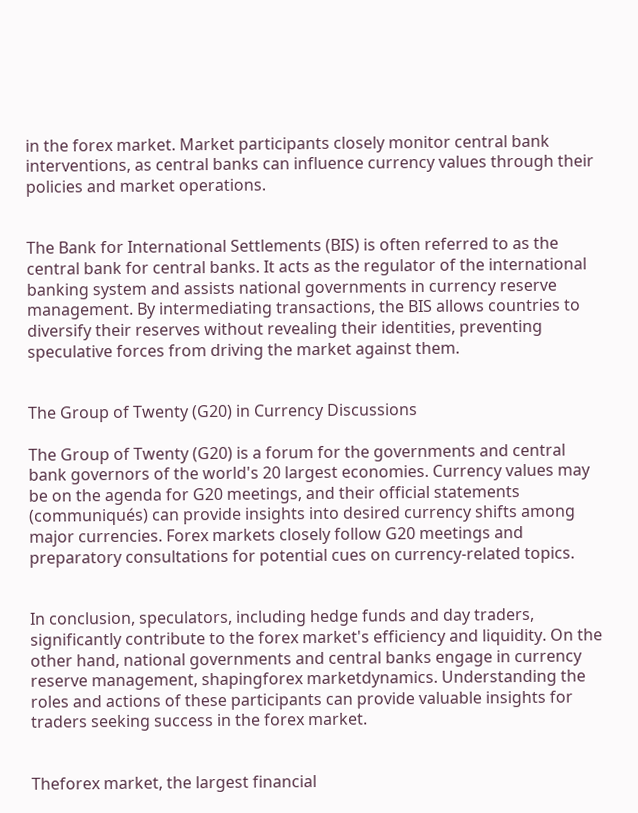in the forex market. Market participants closely monitor central bank interventions, as central banks can influence currency values through their policies and market operations.


The Bank for International Settlements (BIS) is often referred to as the central bank for central banks. It acts as the regulator of the international banking system and assists national governments in currency reserve management. By intermediating transactions, the BIS allows countries to diversify their reserves without revealing their identities, preventing speculative forces from driving the market against them.


The Group of Twenty (G20) in Currency Discussions

The Group of Twenty (G20) is a forum for the governments and central bank governors of the world's 20 largest economies. Currency values may be on the agenda for G20 meetings, and their official statements (communiqués) can provide insights into desired currency shifts among major currencies. Forex markets closely follow G20 meetings and preparatory consultations for potential cues on currency-related topics.


In conclusion, speculators, including hedge funds and day traders, significantly contribute to the forex market's efficiency and liquidity. On the other hand, national governments and central banks engage in currency reserve management, shapingforex marketdynamics. Understanding the roles and actions of these participants can provide valuable insights for traders seeking success in the forex market.


Theforex market, the largest financial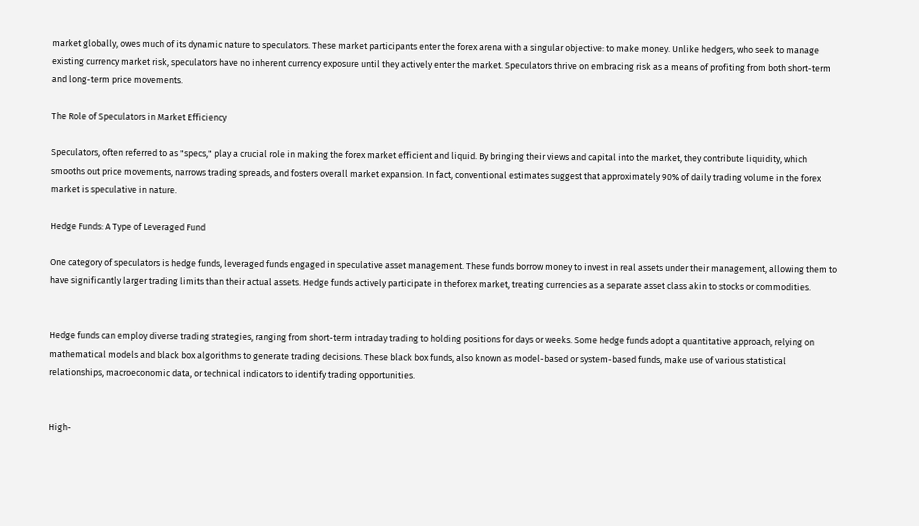market globally, owes much of its dynamic nature to speculators. These market participants enter the forex arena with a singular objective: to make money. Unlike hedgers, who seek to manage existing currency market risk, speculators have no inherent currency exposure until they actively enter the market. Speculators thrive on embracing risk as a means of profiting from both short-term and long-term price movements.

The Role of Speculators in Market Efficiency

Speculators, often referred to as "specs," play a crucial role in making the forex market efficient and liquid. By bringing their views and capital into the market, they contribute liquidity, which smooths out price movements, narrows trading spreads, and fosters overall market expansion. In fact, conventional estimates suggest that approximately 90% of daily trading volume in the forex market is speculative in nature.

Hedge Funds: A Type of Leveraged Fund

One category of speculators is hedge funds, leveraged funds engaged in speculative asset management. These funds borrow money to invest in real assets under their management, allowing them to have significantly larger trading limits than their actual assets. Hedge funds actively participate in theforex market, treating currencies as a separate asset class akin to stocks or commodities.


Hedge funds can employ diverse trading strategies, ranging from short-term intraday trading to holding positions for days or weeks. Some hedge funds adopt a quantitative approach, relying on mathematical models and black box algorithms to generate trading decisions. These black box funds, also known as model-based or system-based funds, make use of various statistical relationships, macroeconomic data, or technical indicators to identify trading opportunities.


High-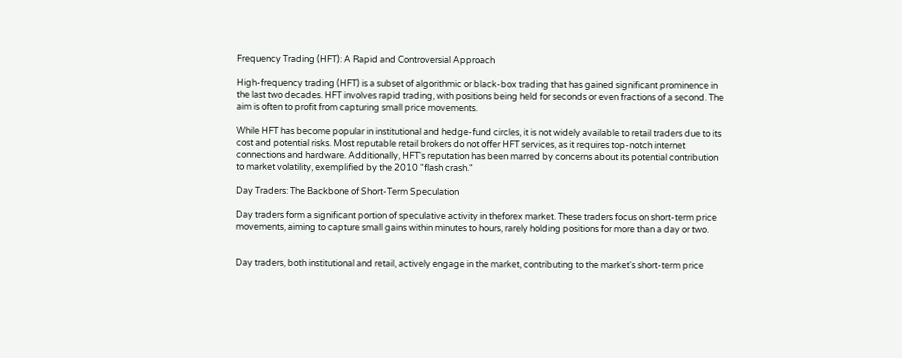Frequency Trading (HFT): A Rapid and Controversial Approach

High-frequency trading (HFT) is a subset of algorithmic or black-box trading that has gained significant prominence in the last two decades. HFT involves rapid trading, with positions being held for seconds or even fractions of a second. The aim is often to profit from capturing small price movements.

While HFT has become popular in institutional and hedge-fund circles, it is not widely available to retail traders due to its cost and potential risks. Most reputable retail brokers do not offer HFT services, as it requires top-notch internet connections and hardware. Additionally, HFT's reputation has been marred by concerns about its potential contribution to market volatility, exemplified by the 2010 "flash crash."

Day Traders: The Backbone of Short-Term Speculation

Day traders form a significant portion of speculative activity in theforex market. These traders focus on short-term price movements, aiming to capture small gains within minutes to hours, rarely holding positions for more than a day or two.


Day traders, both institutional and retail, actively engage in the market, contributing to the market's short-term price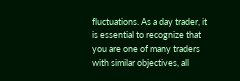fluctuations. As a day trader, it is essential to recognize that you are one of many traders with similar objectives, all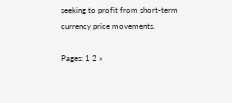seeking to profit from short-term currency price movements.

Pages: 1 2 »